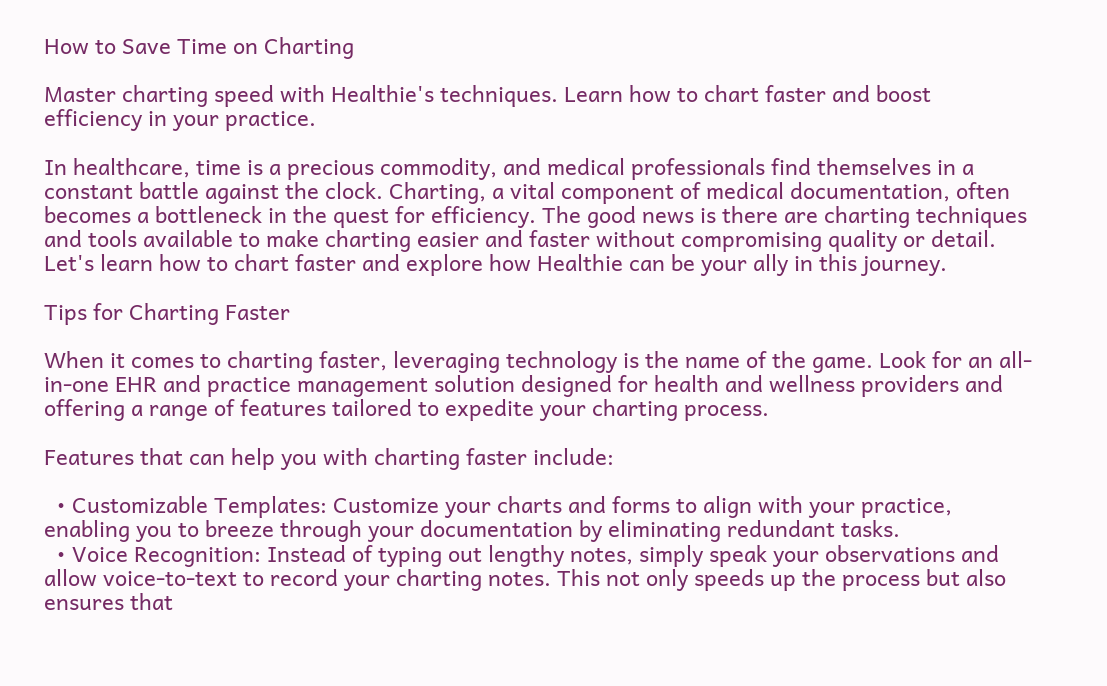How to Save Time on Charting

Master charting speed with Healthie's techniques. Learn how to chart faster and boost efficiency in your practice.

In healthcare, time is a precious commodity, and medical professionals find themselves in a constant battle against the clock. Charting, a vital component of medical documentation, often becomes a bottleneck in the quest for efficiency. The good news is there are charting techniques and tools available to make charting easier and faster without compromising quality or detail. Let's learn how to chart faster and explore how Healthie can be your ally in this journey.

Tips for Charting Faster

When it comes to charting faster, leveraging technology is the name of the game. Look for an all-in-one EHR and practice management solution designed for health and wellness providers and offering a range of features tailored to expedite your charting process.

Features that can help you with charting faster include:

  • Customizable Templates: Customize your charts and forms to align with your practice, enabling you to breeze through your documentation by eliminating redundant tasks.
  • Voice Recognition: Instead of typing out lengthy notes, simply speak your observations and allow voice-to-text to record your charting notes. This not only speeds up the process but also ensures that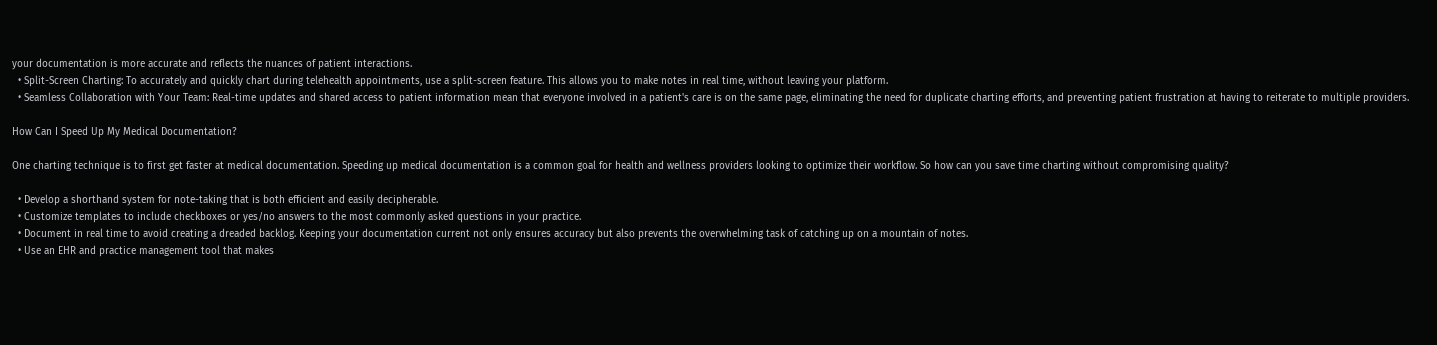your documentation is more accurate and reflects the nuances of patient interactions.
  • Split-Screen Charting: To accurately and quickly chart during telehealth appointments, use a split-screen feature. This allows you to make notes in real time, without leaving your platform.
  • Seamless Collaboration with Your Team: Real-time updates and shared access to patient information mean that everyone involved in a patient's care is on the same page, eliminating the need for duplicate charting efforts, and preventing patient frustration at having to reiterate to multiple providers.

How Can I Speed Up My Medical Documentation?

One charting technique is to first get faster at medical documentation. Speeding up medical documentation is a common goal for health and wellness providers looking to optimize their workflow. So how can you save time charting without compromising quality?

  • Develop a shorthand system for note-taking that is both efficient and easily decipherable.
  • Customize templates to include checkboxes or yes/no answers to the most commonly asked questions in your practice.
  • Document in real time to avoid creating a dreaded backlog. Keeping your documentation current not only ensures accuracy but also prevents the overwhelming task of catching up on a mountain of notes.
  • Use an EHR and practice management tool that makes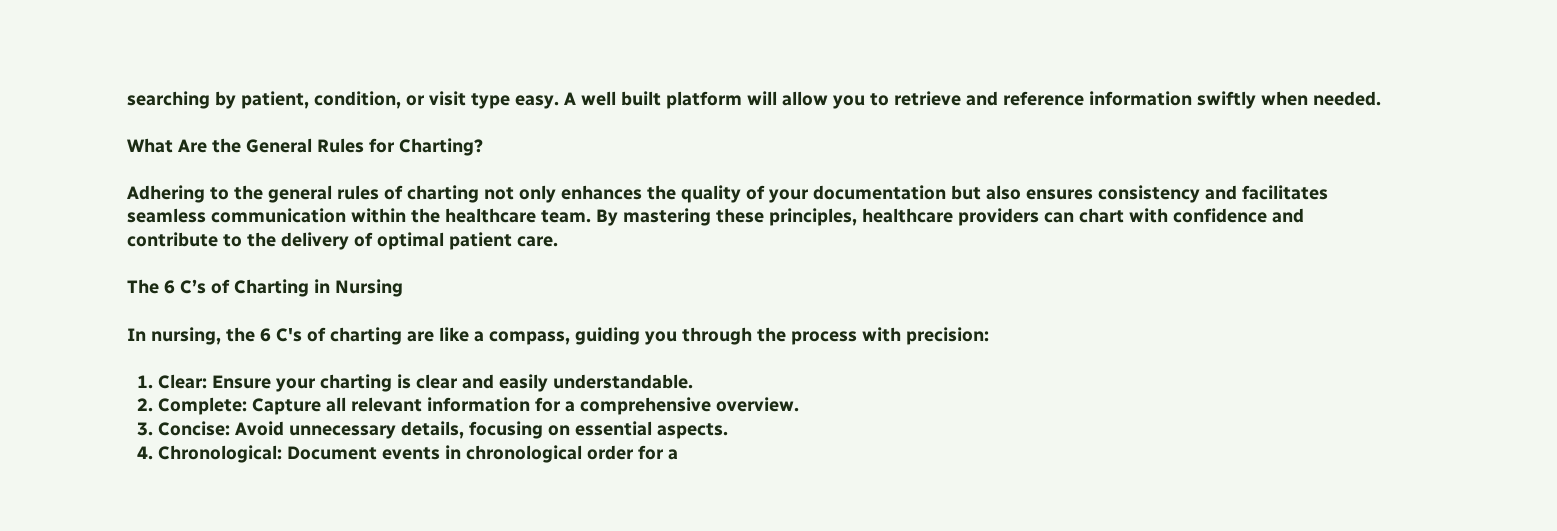searching by patient, condition, or visit type easy. A well built platform will allow you to retrieve and reference information swiftly when needed.

What Are the General Rules for Charting?

Adhering to the general rules of charting not only enhances the quality of your documentation but also ensures consistency and facilitates seamless communication within the healthcare team. By mastering these principles, healthcare providers can chart with confidence and contribute to the delivery of optimal patient care.

The 6 C’s of Charting in Nursing

In nursing, the 6 C's of charting are like a compass, guiding you through the process with precision:

  1. Clear: Ensure your charting is clear and easily understandable.
  2. Complete: Capture all relevant information for a comprehensive overview.
  3. Concise: Avoid unnecessary details, focusing on essential aspects.
  4. Chronological: Document events in chronological order for a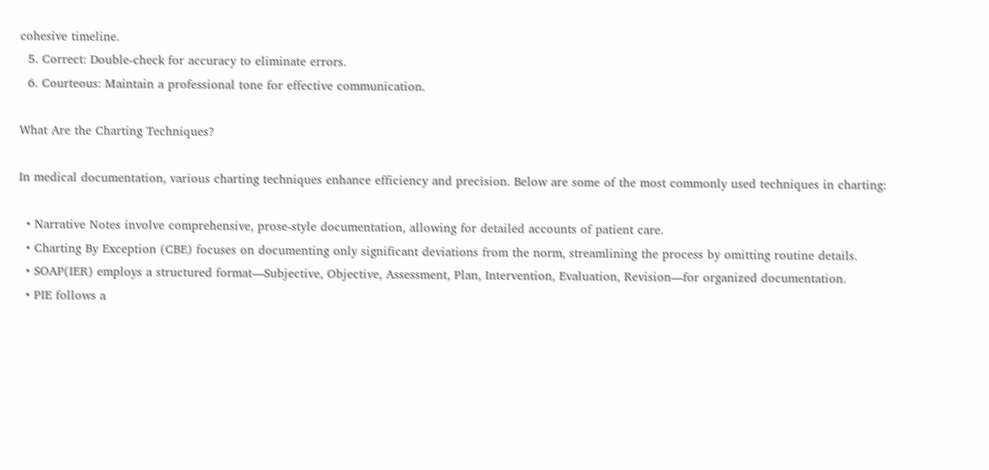cohesive timeline.
  5. Correct: Double-check for accuracy to eliminate errors.
  6. Courteous: Maintain a professional tone for effective communication.

What Are the Charting Techniques?

In medical documentation, various charting techniques enhance efficiency and precision. Below are some of the most commonly used techniques in charting:

  • Narrative Notes involve comprehensive, prose-style documentation, allowing for detailed accounts of patient care.
  • Charting By Exception (CBE) focuses on documenting only significant deviations from the norm, streamlining the process by omitting routine details.
  • SOAP(IER) employs a structured format—Subjective, Objective, Assessment, Plan, Intervention, Evaluation, Revision—for organized documentation.
  • PIE follows a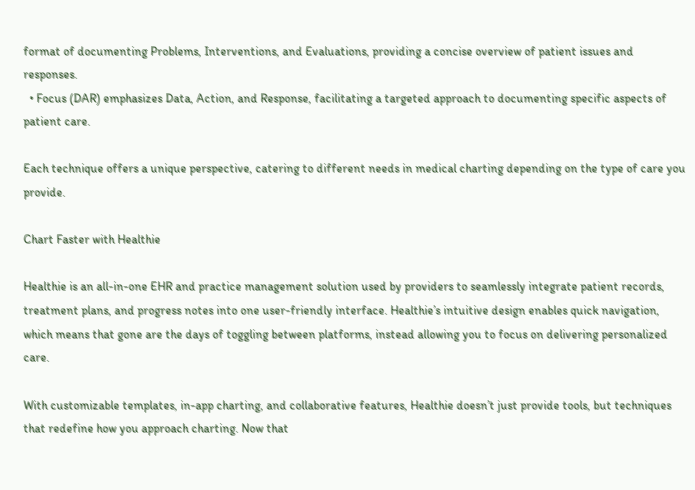format of documenting Problems, Interventions, and Evaluations, providing a concise overview of patient issues and responses.
  • Focus (DAR) emphasizes Data, Action, and Response, facilitating a targeted approach to documenting specific aspects of patient care.

Each technique offers a unique perspective, catering to different needs in medical charting depending on the type of care you provide.

Chart Faster with Healthie

Healthie is an all-in-one EHR and practice management solution used by providers to seamlessly integrate patient records, treatment plans, and progress notes into one user-friendly interface. Healthie’s intuitive design enables quick navigation, which means that gone are the days of toggling between platforms, instead allowing you to focus on delivering personalized care.

With customizable templates, in-app charting, and collaborative features, Healthie doesn’t just provide tools, but techniques that redefine how you approach charting. Now that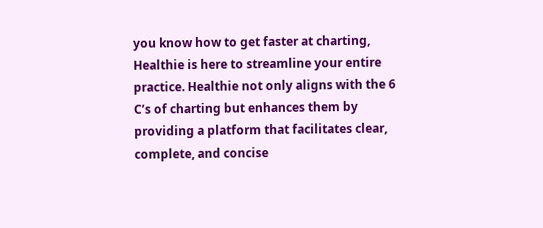you know how to get faster at charting, Healthie is here to streamline your entire practice. Healthie not only aligns with the 6 C’s of charting but enhances them by providing a platform that facilitates clear, complete, and concise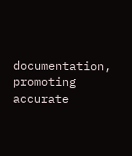documentation, promoting accurate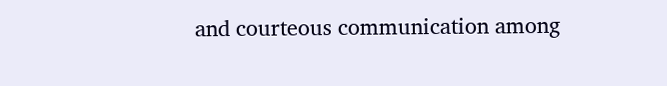and courteous communication among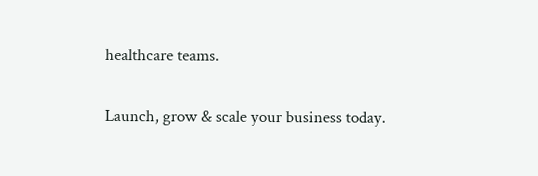healthcare teams.

Launch, grow & scale your business today.